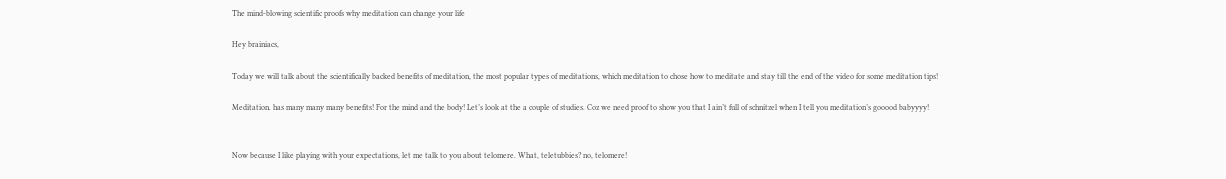The mind-blowing scientific proofs why meditation can change your life

Hey brainiacs,

Today we will talk about the scientifically backed benefits of meditation, the most popular types of meditations, which meditation to chose how to meditate and stay till the end of the video for some meditation tips!

Meditation. has many many many benefits! For the mind and the body! Let’s look at the a couple of studies. Coz we need proof to show you that I ain’t full of schnitzel when I tell you meditation’s gooood babyyyy!


Now because I like playing with your expectations, let me talk to you about telomere. What, teletubbies? no, telomere!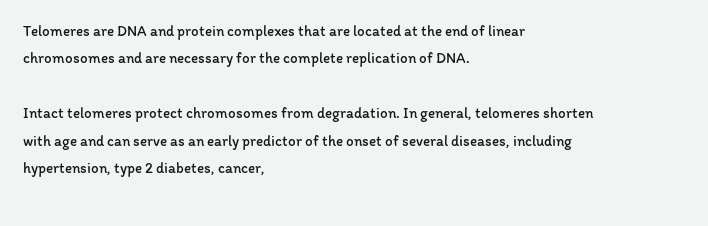Telomeres are DNA and protein complexes that are located at the end of linear chromosomes and are necessary for the complete replication of DNA.

Intact telomeres protect chromosomes from degradation. In general, telomeres shorten with age and can serve as an early predictor of the onset of several diseases, including hypertension, type 2 diabetes, cancer,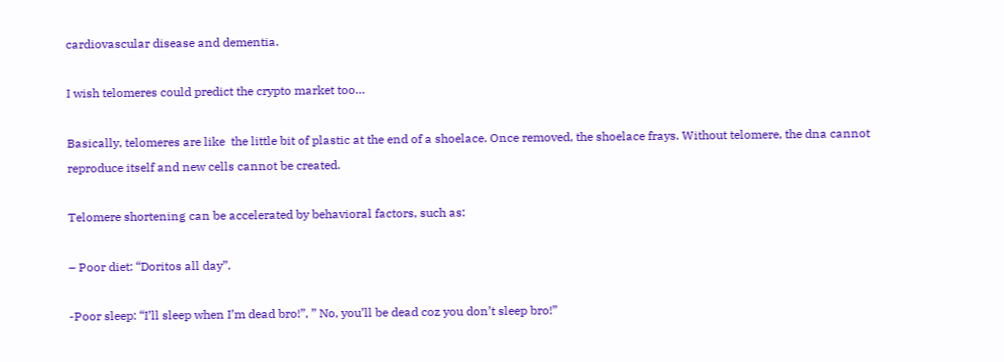cardiovascular disease and dementia.

I wish telomeres could predict the crypto market too…

Basically, telomeres are like  the little bit of plastic at the end of a shoelace. Once removed, the shoelace frays. Without telomere, the dna cannot reproduce itself and new cells cannot be created.

Telomere shortening can be accelerated by behavioral factors, such as:

– Poor diet: “Doritos all day”.

-Poor sleep: “I’ll sleep when I’m dead bro!”, ” No, you’ll be dead coz you don’t sleep bro!”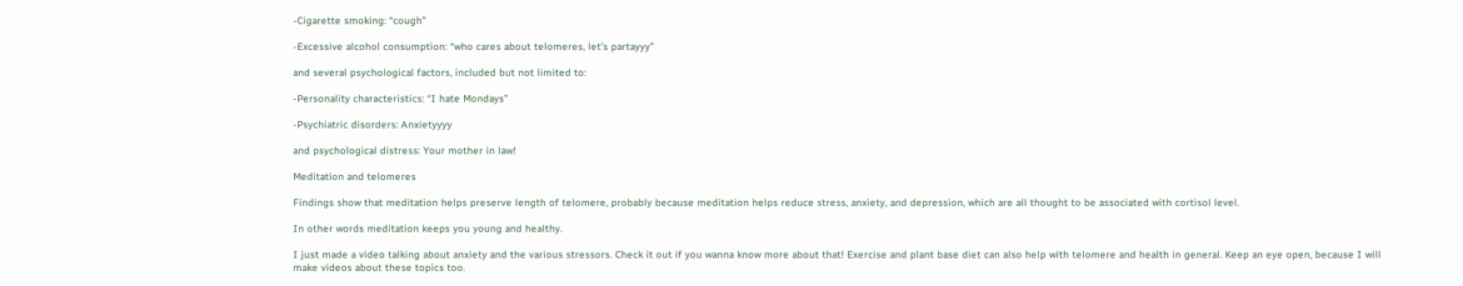-Cigarette smoking: “cough”

-Excessive alcohol consumption: “who cares about telomeres, let’s partayyy”

and several psychological factors, included but not limited to:

-Personality characteristics: “I hate Mondays”

-Psychiatric disorders: Anxietyyyy

and psychological distress: Your mother in law!

Meditation and telomeres

Findings show that meditation helps preserve length of telomere, probably because meditation helps reduce stress, anxiety, and depression, which are all thought to be associated with cortisol level.

In other words meditation keeps you young and healthy.

I just made a video talking about anxiety and the various stressors. Check it out if you wanna know more about that! Exercise and plant base diet can also help with telomere and health in general. Keep an eye open, because I will make videos about these topics too.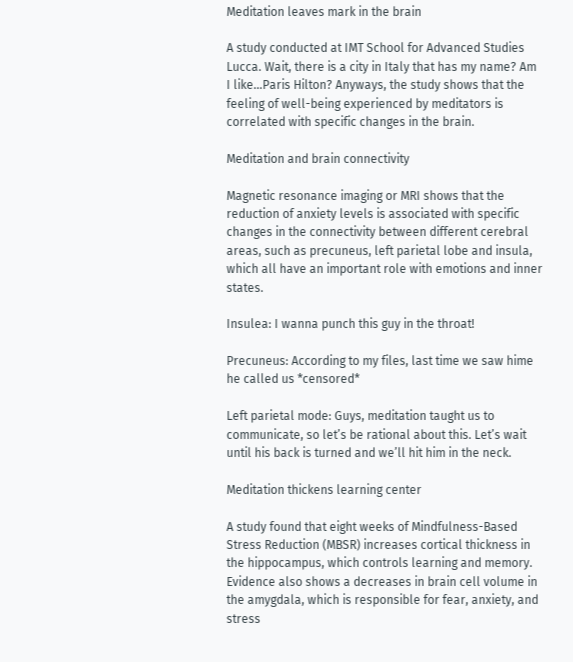Meditation leaves mark in the brain

A study conducted at IMT School for Advanced Studies Lucca. Wait, there is a city in Italy that has my name? Am I like…Paris Hilton? Anyways, the study shows that the feeling of well-being experienced by meditators is correlated with specific changes in the brain.

Meditation and brain connectivity

Magnetic resonance imaging or MRI shows that the reduction of anxiety levels is associated with specific changes in the connectivity between different cerebral areas, such as precuneus, left parietal lobe and insula, which all have an important role with emotions and inner states.

Insulea: I wanna punch this guy in the throat!

Precuneus: According to my files, last time we saw hime he called us *censored*

Left parietal mode: Guys, meditation taught us to communicate, so let’s be rational about this. Let’s wait until his back is turned and we’ll hit him in the neck.

Meditation thickens learning center

A study found that eight weeks of Mindfulness-Based Stress Reduction (MBSR) increases cortical thickness in the hippocampus, which controls learning and memory. Evidence also shows a decreases in brain cell volume in the amygdala, which is responsible for fear, anxiety, and stress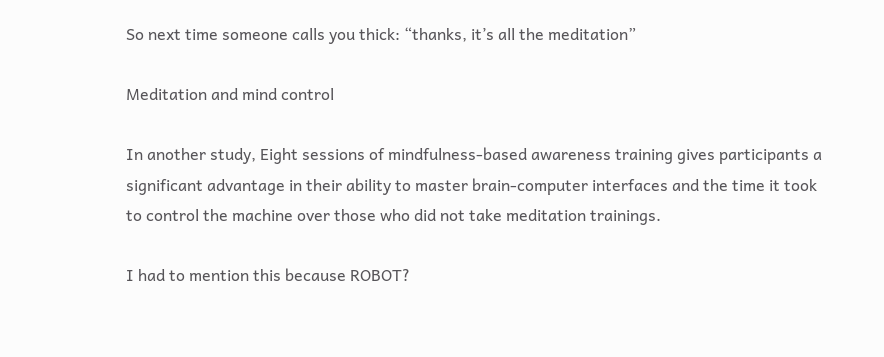So next time someone calls you thick: “thanks, it’s all the meditation”

Meditation and mind control

In another study, Eight sessions of mindfulness-based awareness training gives participants a significant advantage in their ability to master brain-computer interfaces and the time it took to control the machine over those who did not take meditation trainings.

I had to mention this because ROBOT?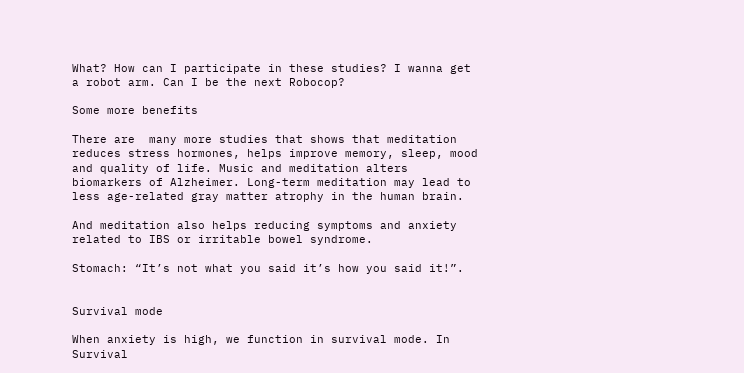What? How can I participate in these studies? I wanna get a robot arm. Can I be the next Robocop?

Some more benefits

There are  many more studies that shows that meditation reduces stress hormones, helps improve memory, sleep, mood and quality of life. Music and meditation alters biomarkers of Alzheimer. Long-term meditation may lead to less age-related gray matter atrophy in the human brain.

And meditation also helps reducing symptoms and anxiety related to IBS or irritable bowel syndrome.

Stomach: “It’s not what you said it’s how you said it!”.


Survival mode

When anxiety is high, we function in survival mode. In Survival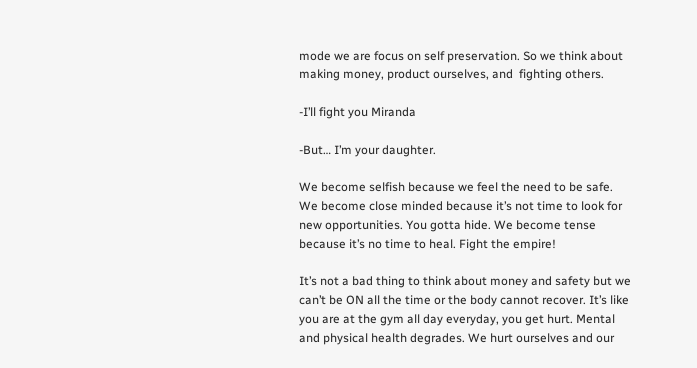mode we are focus on self preservation. So we think about making money, product ourselves, and  fighting others.

-I’ll fight you Miranda

-But… I’m your daughter.

We become selfish because we feel the need to be safe. We become close minded because it’s not time to look for new opportunities. You gotta hide. We become tense because it’s no time to heal. Fight the empire!

It’s not a bad thing to think about money and safety but we can’t be ON all the time or the body cannot recover. It’s like you are at the gym all day everyday, you get hurt. Mental and physical health degrades. We hurt ourselves and our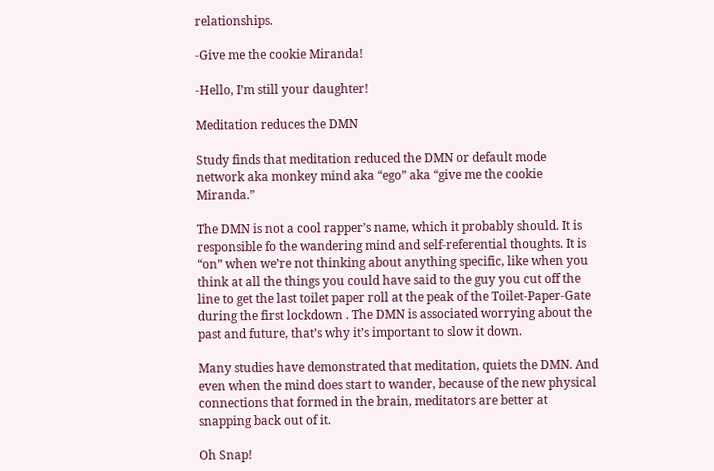relationships.

-Give me the cookie Miranda!

-Hello, I’m still your daughter!

Meditation reduces the DMN

Study finds that meditation reduced the DMN or default mode network aka monkey mind aka “ego” aka “give me the cookie Miranda.”

The DMN is not a cool rapper’s name, which it probably should. It is responsible fo the wandering mind and self-referential thoughts. It is “on” when we’re not thinking about anything specific, like when you think at all the things you could have said to the guy you cut off the line to get the last toilet paper roll at the peak of the Toilet-Paper-Gate during the first lockdown . The DMN is associated worrying about the past and future, that’s why it’s important to slow it down.

Many studies have demonstrated that meditation, quiets the DMN. And even when the mind does start to wander, because of the new physical connections that formed in the brain, meditators are better at snapping back out of it.

Oh Snap!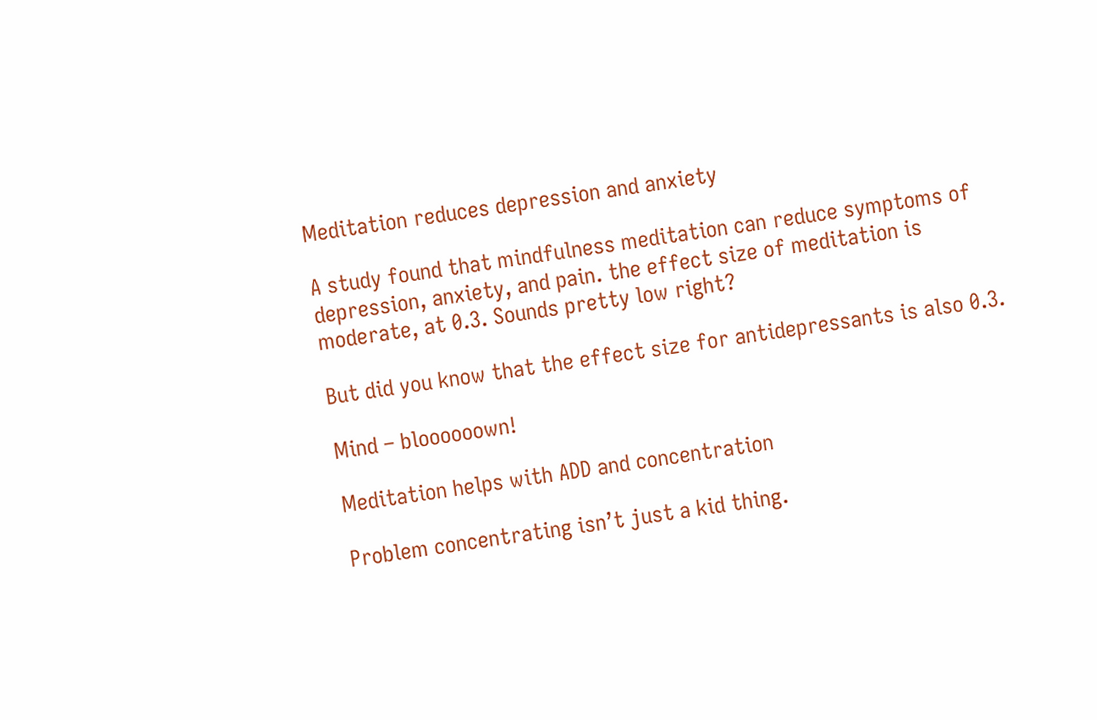Meditation reduces depression and anxiety

A study found that mindfulness meditation can reduce symptoms of depression, anxiety, and pain. the effect size of meditation is moderate, at 0.3. Sounds pretty low right?

But did you know that the effect size for antidepressants is also 0.3.

Mind – bloooooown!

Meditation helps with ADD and concentration

Problem concentrating isn’t just a kid thing.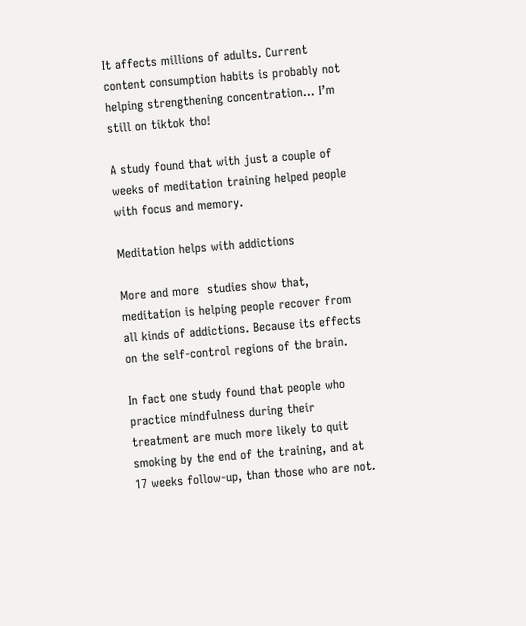It affects millions of adults. Current content consumption habits is probably not helping strengthening concentration… I’m still on tiktok tho!

A study found that with just a couple of weeks of meditation training helped people with focus and memory.

Meditation helps with addictions

More and more  studies show that, meditation is helping people recover from all kinds of addictions. Because its effects on the self-control regions of the brain.

In fact one study found that people who practice mindfulness during their treatment are much more likely to quit smoking by the end of the training, and at 17 weeks follow-up, than those who are not.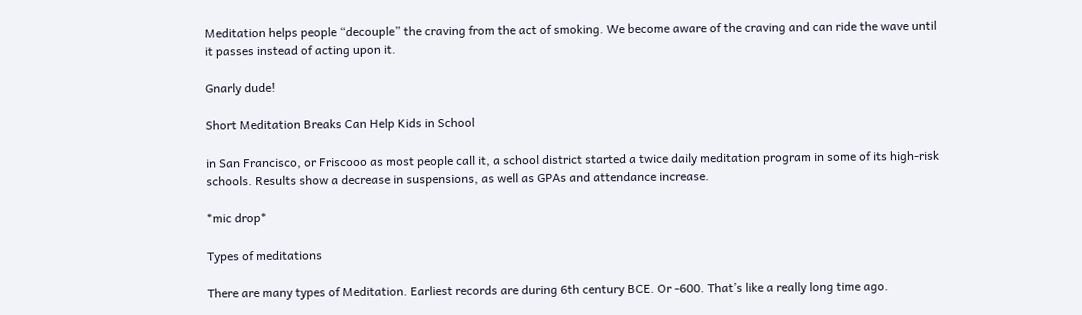Meditation helps people “decouple” the craving from the act of smoking. We become aware of the craving and can ride the wave until it passes instead of acting upon it.

Gnarly dude!

Short Meditation Breaks Can Help Kids in School

in San Francisco, or Friscooo as most people call it, a school district started a twice daily meditation program in some of its high-risk schools. Results show a decrease in suspensions, as well as GPAs and attendance increase.

*mic drop*

Types of meditations

There are many types of Meditation. Earliest records are during 6th century BCE. Or -600. That’s like a really long time ago.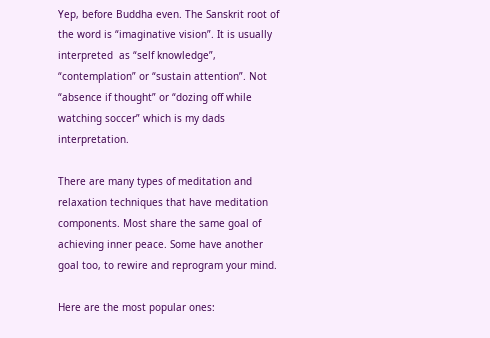Yep, before Buddha even. The Sanskrit root of the word is “imaginative vision”. It is usually interpreted  as “self knowledge”, “contemplation” or “sustain attention”. Not “absence if thought” or “dozing off while watching soccer” which is my dads interpretation.

There are many types of meditation and relaxation techniques that have meditation components. Most share the same goal of achieving inner peace. Some have another goal too, to rewire and reprogram your mind.

Here are the most popular ones: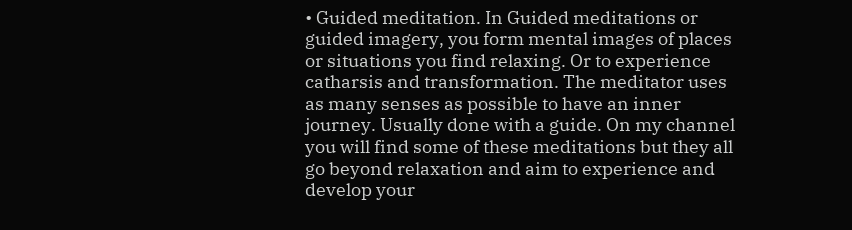• Guided meditation. In Guided meditations or guided imagery, you form mental images of places or situations you find relaxing. Or to experience catharsis and transformation. The meditator uses as many senses as possible to have an inner journey. Usually done with a guide. On my channel you will find some of these meditations but they all go beyond relaxation and aim to experience and develop your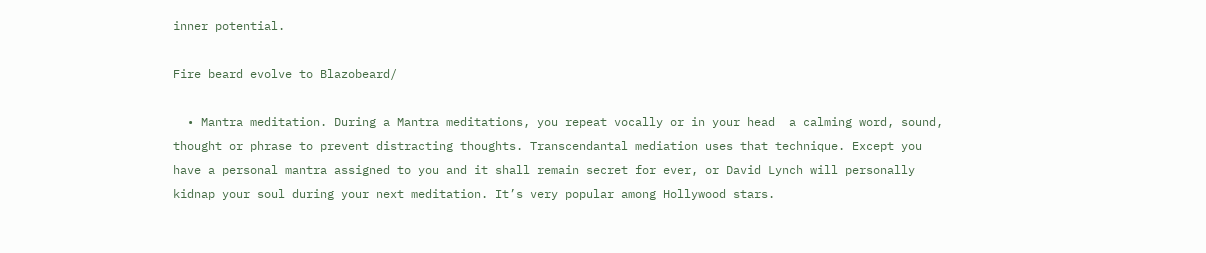inner potential.

Fire beard evolve to Blazobeard/

  • Mantra meditation. During a Mantra meditations, you repeat vocally or in your head  a calming word, sound, thought or phrase to prevent distracting thoughts. Transcendantal mediation uses that technique. Except you have a personal mantra assigned to you and it shall remain secret for ever, or David Lynch will personally kidnap your soul during your next meditation. It’s very popular among Hollywood stars.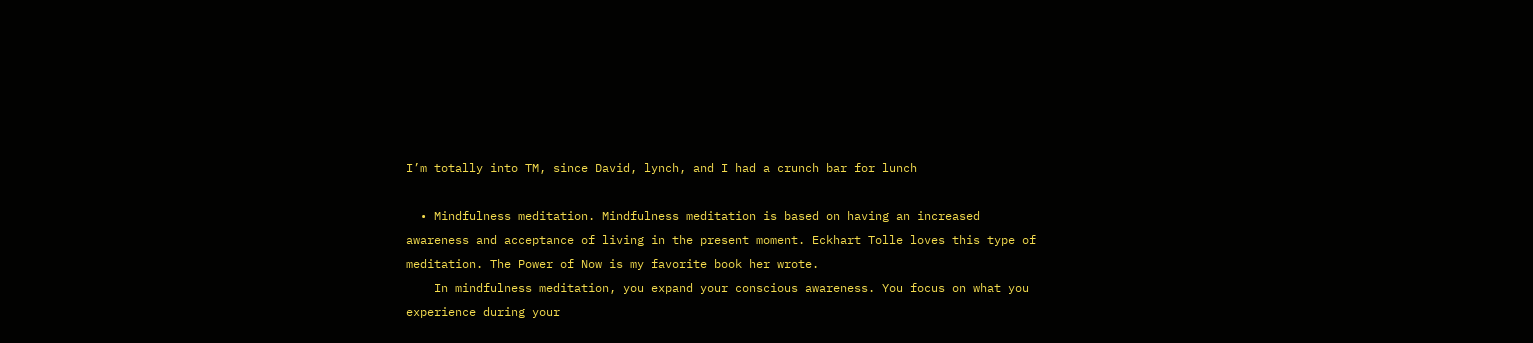I’m totally into TM, since David, lynch, and I had a crunch bar for lunch

  • Mindfulness meditation. Mindfulness meditation is based on having an increased awareness and acceptance of living in the present moment. Eckhart Tolle loves this type of meditation. The Power of Now is my favorite book her wrote.
    In mindfulness meditation, you expand your conscious awareness. You focus on what you experience during your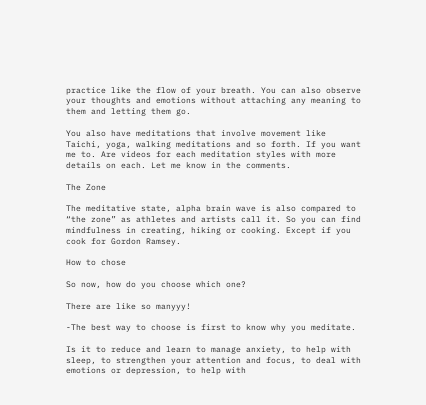practice like the flow of your breath. You can also observe your thoughts and emotions without attaching any meaning to them and letting them go.

You also have meditations that involve movement like Taichi, yoga, walking meditations and so forth. If you want me to. Are videos for each meditation styles with more details on each. Let me know in the comments.

The Zone

The meditative state, alpha brain wave is also compared to “the zone” as athletes and artists call it. So you can find mindfulness in creating, hiking or cooking. Except if you cook for Gordon Ramsey.

How to chose

So now, how do you choose which one?

There are like so manyyy!

-The best way to choose is first to know why you meditate.

Is it to reduce and learn to manage anxiety, to help with sleep, to strengthen your attention and focus, to deal with emotions or depression, to help with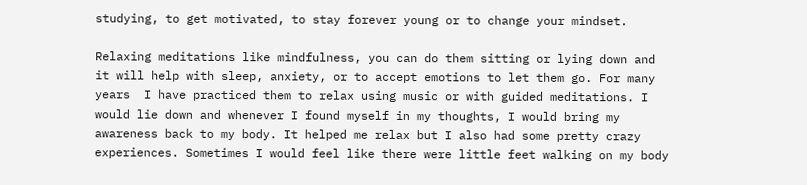studying, to get motivated, to stay forever young or to change your mindset.

Relaxing meditations like mindfulness, you can do them sitting or lying down and it will help with sleep, anxiety, or to accept emotions to let them go. For many years  I have practiced them to relax using music or with guided meditations. I would lie down and whenever I found myself in my thoughts, I would bring my awareness back to my body. It helped me relax but I also had some pretty crazy experiences. Sometimes I would feel like there were little feet walking on my body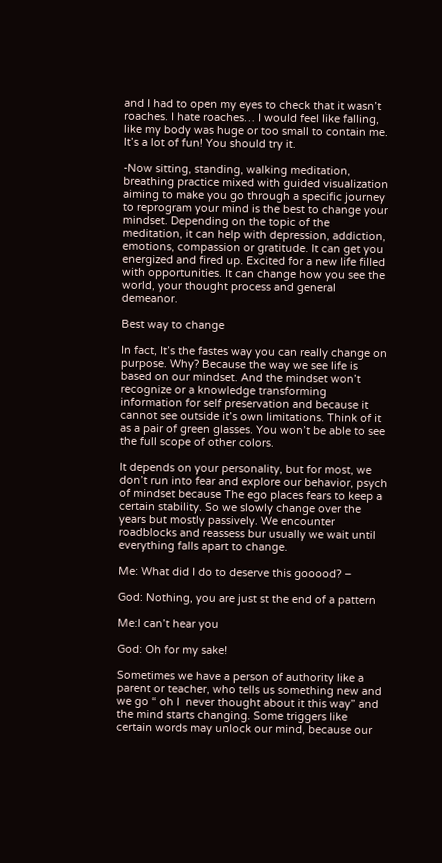and I had to open my eyes to check that it wasn’t roaches. I hate roaches… I would feel like falling, like my body was huge or too small to contain me. It’s a lot of fun! You should try it.

-Now sitting, standing, walking meditation, breathing practice mixed with guided visualization aiming to make you go through a specific journey to reprogram your mind is the best to change your mindset. Depending on the topic of the meditation, it can help with depression, addiction, emotions, compassion or gratitude. It can get you energized and fired up. Excited for a new life filled with opportunities. It can change how you see the world, your thought process and general demeanor.

Best way to change

In fact, It’s the fastes way you can really change on purpose. Why? Because the way we see life is based on our mindset. And the mindset won’t recognize or a knowledge transforming information for self preservation and because it cannot see outside it’s own limitations. Think of it as a pair of green glasses. You won’t be able to see the full scope of other colors.

It depends on your personality, but for most, we don’t run into fear and explore our behavior, psych of mindset because The ego places fears to keep a certain stability. So we slowly change over the years but mostly passively. We encounter roadblocks and reassess bur usually we wait until everything falls apart to change.

Me: What did I do to deserve this gooood? –

God: Nothing, you are just st the end of a pattern

Me:I can’t hear you

God: Oh for my sake!

Sometimes we have a person of authority like a parent or teacher, who tells us something new and we go “ oh I  never thought about it this way” and the mind starts changing. Some triggers like certain words may unlock our mind, because our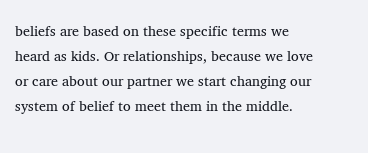beliefs are based on these specific terms we heard as kids. Or relationships, because we love or care about our partner we start changing our system of belief to meet them in the middle.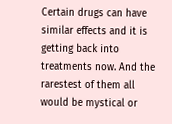Certain drugs can have similar effects and it is getting back into treatments now. And the rarestest of them all would be mystical or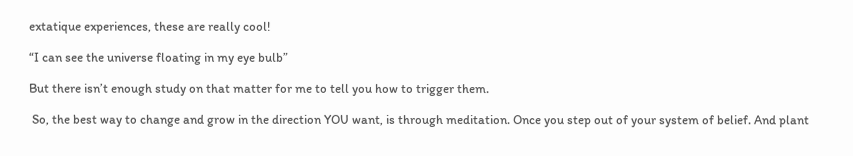extatique experiences, these are really cool!

“I can see the universe floating in my eye bulb”

But there isn’t enough study on that matter for me to tell you how to trigger them.

 So, the best way to change and grow in the direction YOU want, is through meditation. Once you step out of your system of belief. And plant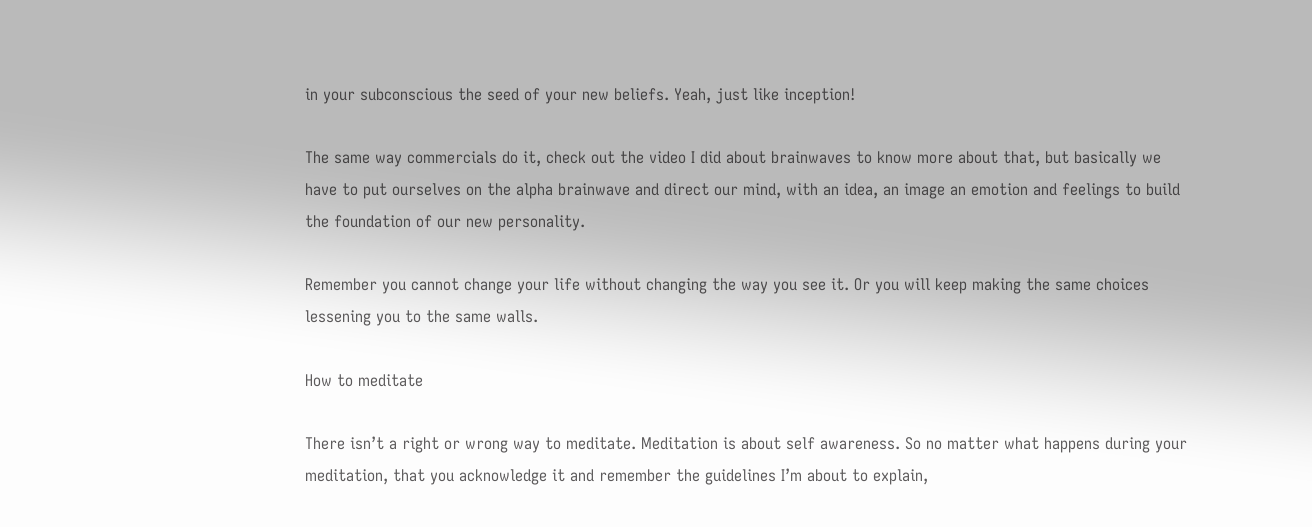in your subconscious the seed of your new beliefs. Yeah, just like inception!

The same way commercials do it, check out the video I did about brainwaves to know more about that, but basically we have to put ourselves on the alpha brainwave and direct our mind, with an idea, an image an emotion and feelings to build the foundation of our new personality.

Remember you cannot change your life without changing the way you see it. Or you will keep making the same choices lessening you to the same walls.

How to meditate

There isn’t a right or wrong way to meditate. Meditation is about self awareness. So no matter what happens during your meditation, that you acknowledge it and remember the guidelines I’m about to explain,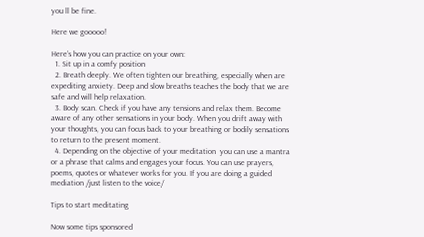you ll be fine.

Here we gooooo!

Here’s how you can practice on your own:
  1. Sit up in a comfy position
  2. Breath deeply. We often tighten our breathing, especially when are expediting anxiety. Deep and slow breaths teaches the body that we are safe and will help relaxation.
  3. Body scan. Check if you have any tensions and relax them. Become aware of any other sensations in your body. When you drift away with your thoughts, you can focus back to your breathing or bodily sensations to return to the present moment.
  4. Depending on the objective of your meditation  you can use a mantra or a phrase that calms and engages your focus. You can use prayers, poems, quotes or whatever works for you. If you are doing a guided mediation /just listen to the voice/

Tips to start meditating

Now some tips sponsored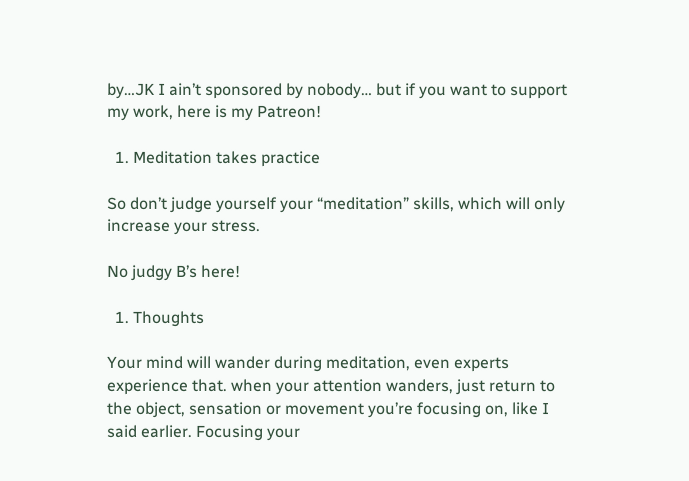by…JK I ain’t sponsored by nobody… but if you want to support my work, here is my Patreon!

  1. Meditation takes practice

So don’t judge yourself your “meditation” skills, which will only increase your stress.

No judgy B’s here!

  1. Thoughts

Your mind will wander during meditation, even experts experience that. when your attention wanders, just return to the object, sensation or movement you’re focusing on, like I said earlier. Focusing your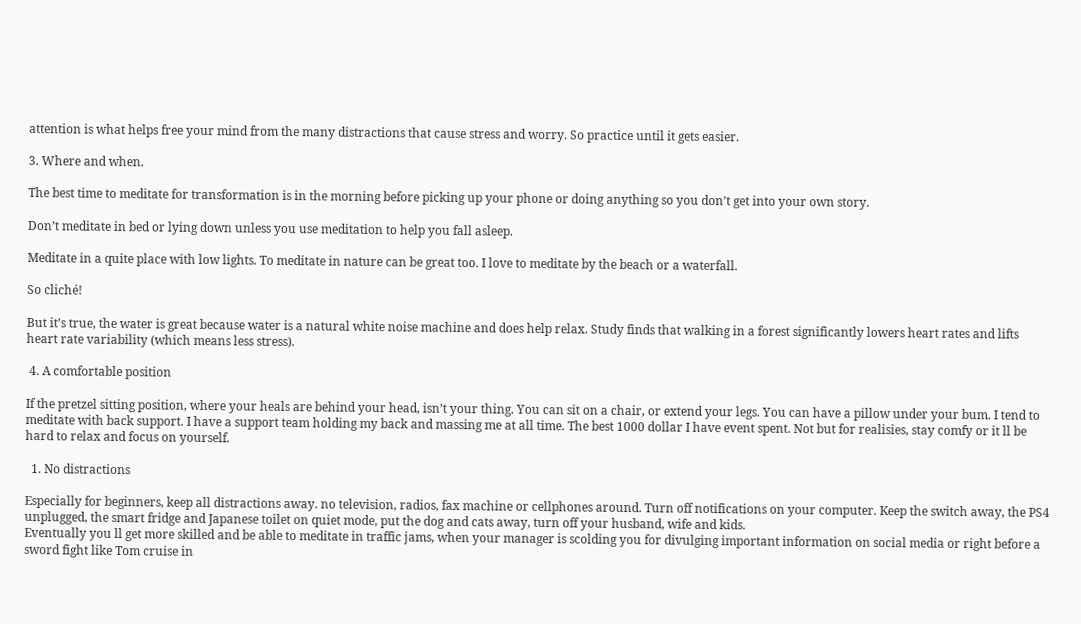attention is what helps free your mind from the many distractions that cause stress and worry. So practice until it gets easier.

3. Where and when.

The best time to meditate for transformation is in the morning before picking up your phone or doing anything so you don’t get into your own story.

Don’t meditate in bed or lying down unless you use meditation to help you fall asleep.

Meditate in a quite place with low lights. To meditate in nature can be great too. I love to meditate by the beach or a waterfall.

So cliché!

But it’s true, the water is great because water is a natural white noise machine and does help relax. Study finds that walking in a forest significantly lowers heart rates and lifts heart rate variability (which means less stress).

 4. A comfortable position

If the pretzel sitting position, where your heals are behind your head, isn’t your thing. You can sit on a chair, or extend your legs. You can have a pillow under your bum. I tend to meditate with back support. I have a support team holding my back and massing me at all time. The best 1000 dollar I have event spent. Not but for realisies, stay comfy or it ll be hard to relax and focus on yourself.

  1. No distractions

Especially for beginners, keep all distractions away. no television, radios, fax machine or cellphones around. Turn off notifications on your computer. Keep the switch away, the PS4 unplugged, the smart fridge and Japanese toilet on quiet mode, put the dog and cats away, turn off your husband, wife and kids.
Eventually you ll get more skilled and be able to meditate in traffic jams, when your manager is scolding you for divulging important information on social media or right before a sword fight like Tom cruise in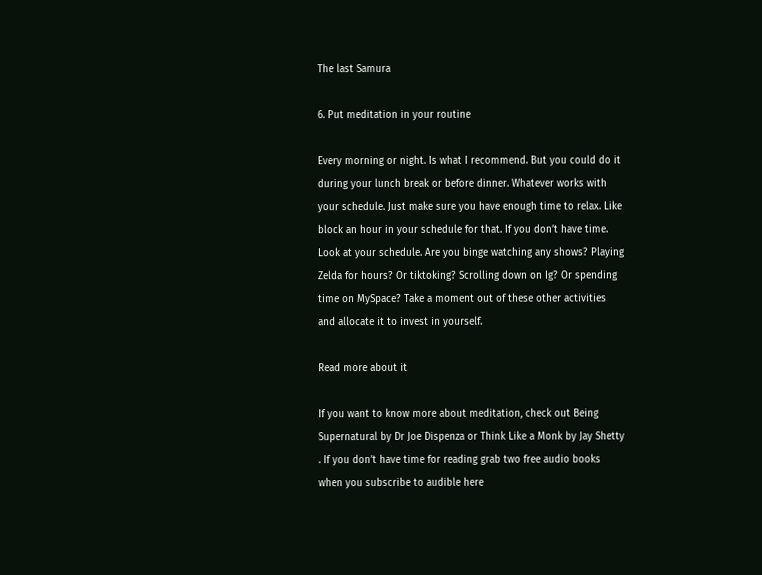The last Samura

6. Put meditation in your routine

Every morning or night. Is what I recommend. But you could do it during your lunch break or before dinner. Whatever works with your schedule. Just make sure you have enough time to relax. Like block an hour in your schedule for that. If you don’t have time. Look at your schedule. Are you binge watching any shows? Playing Zelda for hours? Or tiktoking? Scrolling down on Ig? Or spending time on MySpace? Take a moment out of these other activities and allocate it to invest in yourself.

Read more about it

If you want to know more about meditation, check out Being Supernatural by Dr Joe Dispenza or Think Like a Monk by Jay Shetty . If you don’t have time for reading grab two free audio books when you subscribe to audible here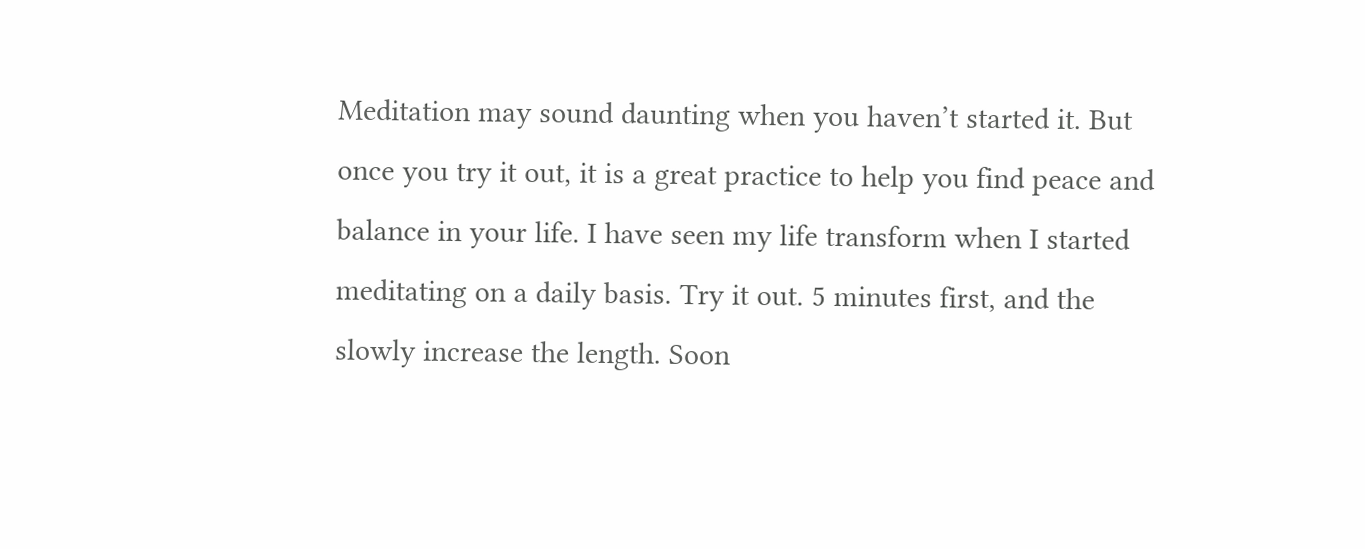Meditation may sound daunting when you haven’t started it. But once you try it out, it is a great practice to help you find peace and balance in your life. I have seen my life transform when I started meditating on a daily basis. Try it out. 5 minutes first, and the slowly increase the length. Soon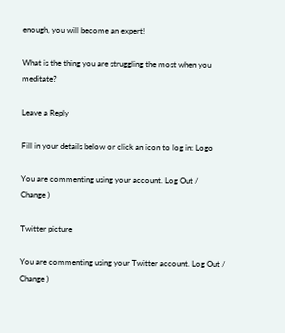enough, you will become an expert!

What is the thing you are struggling the most when you meditate?

Leave a Reply

Fill in your details below or click an icon to log in: Logo

You are commenting using your account. Log Out /  Change )

Twitter picture

You are commenting using your Twitter account. Log Out /  Change )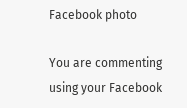Facebook photo

You are commenting using your Facebook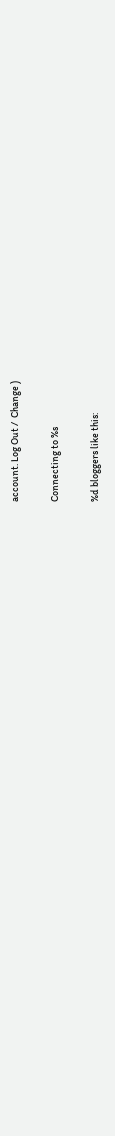account. Log Out /  Change )

Connecting to %s

%d bloggers like this: